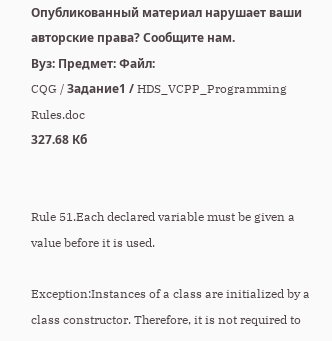Опубликованный материал нарушает ваши авторские права? Сообщите нам.
Вуз: Предмет: Файл:
CQG / Задание1 / HDS_VCPP_Programming Rules.doc
327.68 Кб


Rule 51.Each declared variable must be given a value before it is used.

Exception:Instances of a class are initialized by a class constructor. Therefore, it is not required to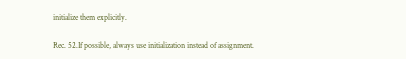initialize them explicitly.

Rec. 52.If possible, always use initialization instead of assignment.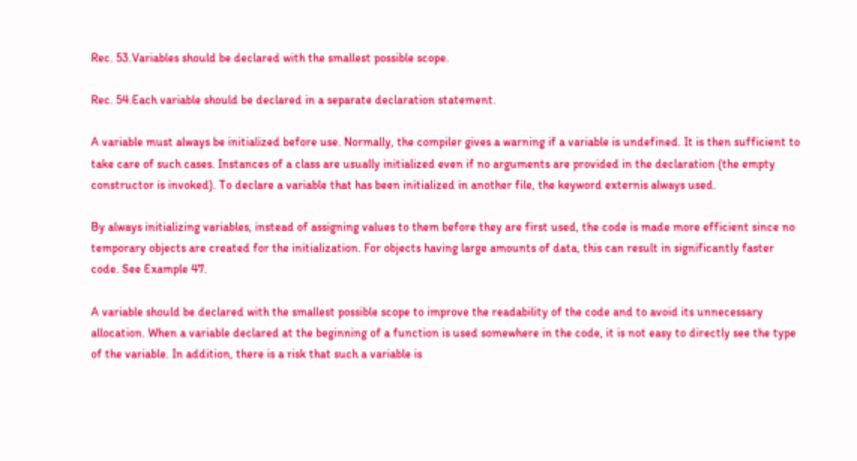Rec. 53.Variables should be declared with the smallest possible scope.

Rec. 54.Each variable should be declared in a separate declaration statement.

A variable must always be initialized before use. Normally, the compiler gives a warning if a variable is undefined. It is then sufficient to take care of such cases. Instances of a class are usually initialized even if no arguments are provided in the declaration (the empty constructor is invoked). To declare a variable that has been initialized in another file, the keyword externis always used.

By always initializing variables, instead of assigning values to them before they are first used, the code is made more efficient since no temporary objects are created for the initialization. For objects having large amounts of data, this can result in significantly faster code. See Example 47.

A variable should be declared with the smallest possible scope to improve the readability of the code and to avoid its unnecessary allocation. When a variable declared at the beginning of a function is used somewhere in the code, it is not easy to directly see the type of the variable. In addition, there is a risk that such a variable is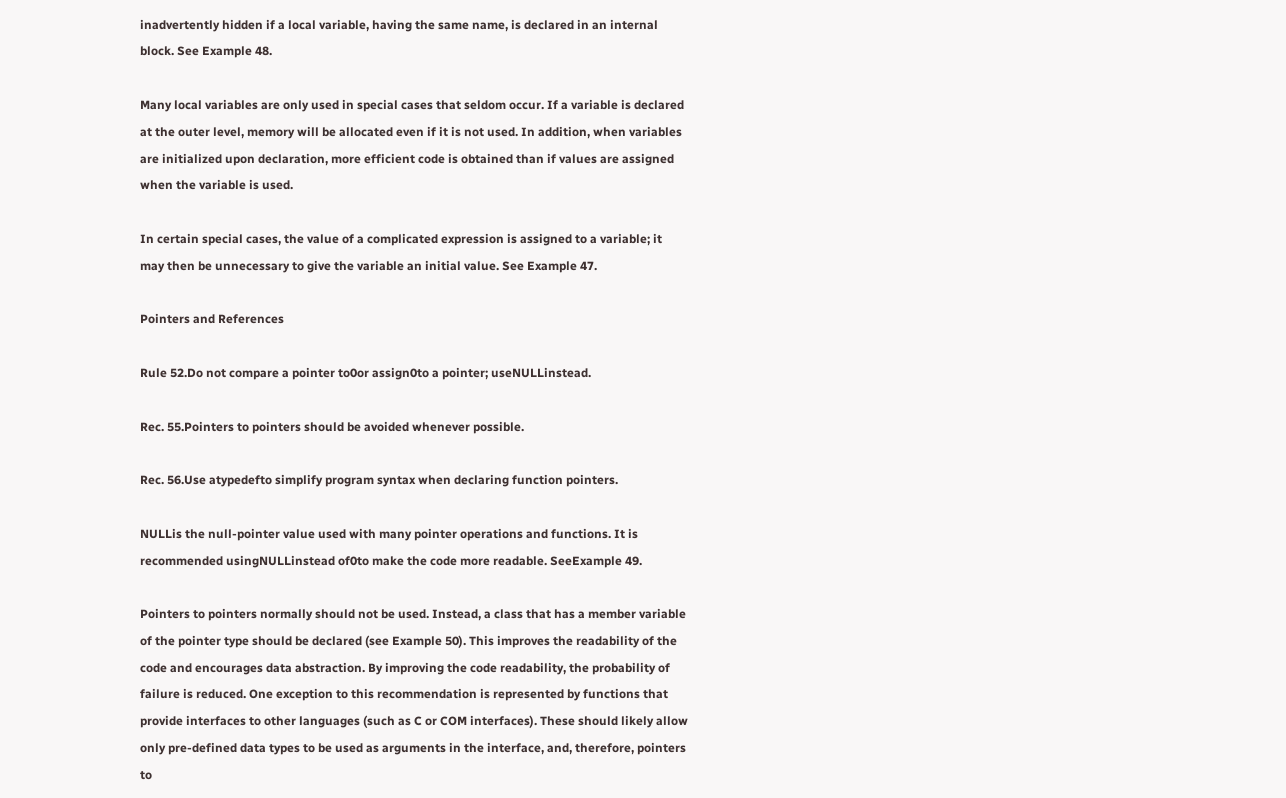inadvertently hidden if a local variable, having the same name, is declared in an internal block. See Example 48.

Many local variables are only used in special cases that seldom occur. If a variable is declared at the outer level, memory will be allocated even if it is not used. In addition, when variables are initialized upon declaration, more efficient code is obtained than if values are assigned when the variable is used.

In certain special cases, the value of a complicated expression is assigned to a variable; it may then be unnecessary to give the variable an initial value. See Example 47.

Pointers and References

Rule 52.Do not compare a pointer to0or assign0to a pointer; useNULLinstead.

Rec. 55.Pointers to pointers should be avoided whenever possible.

Rec. 56.Use atypedefto simplify program syntax when declaring function pointers.

NULLis the null-pointer value used with many pointer operations and functions. It is recommended usingNULLinstead of0to make the code more readable. SeeExample 49.

Pointers to pointers normally should not be used. Instead, a class that has a member variable of the pointer type should be declared (see Example 50). This improves the readability of the code and encourages data abstraction. By improving the code readability, the probability of failure is reduced. One exception to this recommendation is represented by functions that provide interfaces to other languages (such as C or COM interfaces). These should likely allow only pre-defined data types to be used as arguments in the interface, and, therefore, pointers to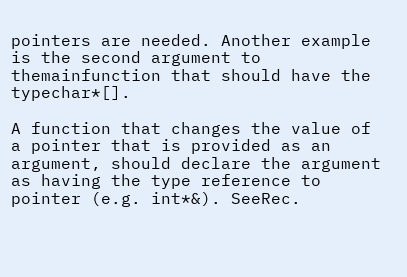pointers are needed. Another example is the second argument to themainfunction that should have the typechar*[].

A function that changes the value of a pointer that is provided as an argument, should declare the argument as having the type reference to pointer (e.g. int*&). SeeRec.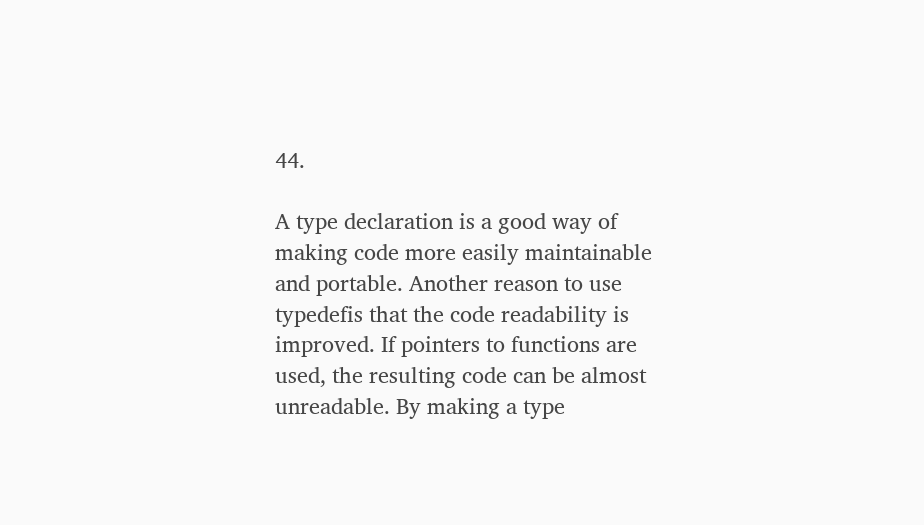44.

A type declaration is a good way of making code more easily maintainable and portable. Another reason to use typedefis that the code readability is improved. If pointers to functions are used, the resulting code can be almost unreadable. By making a type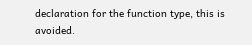declaration for the function type, this is avoided.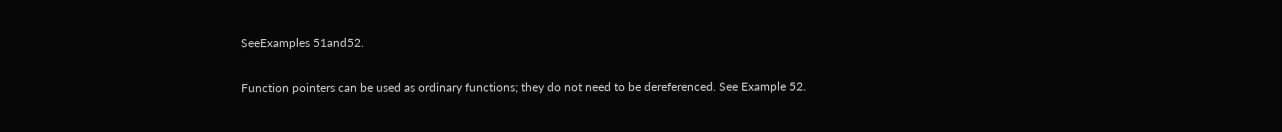SeeExamples 51and52.

Function pointers can be used as ordinary functions; they do not need to be dereferenced. See Example 52.